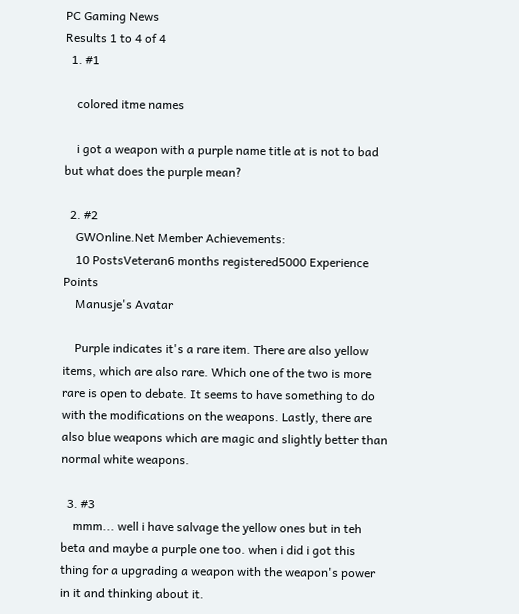PC Gaming News
Results 1 to 4 of 4
  1. #1

    colored itme names

    i got a weapon with a purple name title at is not to bad but what does the purple mean?

  2. #2
    GWOnline.Net Member Achievements:
    10 PostsVeteran6 months registered5000 Experience Points
    Manusje's Avatar

    Purple indicates it's a rare item. There are also yellow items, which are also rare. Which one of the two is more rare is open to debate. It seems to have something to do with the modifications on the weapons. Lastly, there are also blue weapons which are magic and slightly better than normal white weapons.

  3. #3
    mmm... well i have salvage the yellow ones but in teh beta and maybe a purple one too. when i did i got this thing for a upgrading a weapon with the weapon's power in it and thinking about it.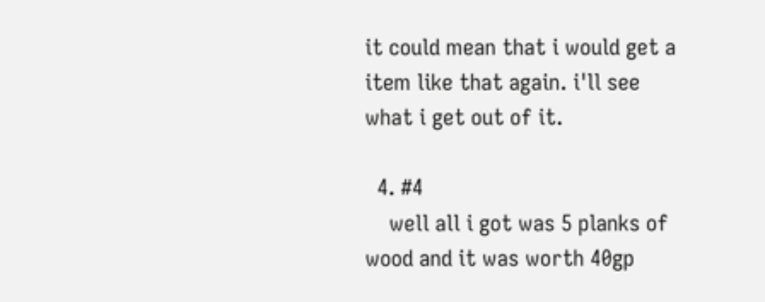it could mean that i would get a item like that again. i'll see what i get out of it.

  4. #4
    well all i got was 5 planks of wood and it was worth 40gp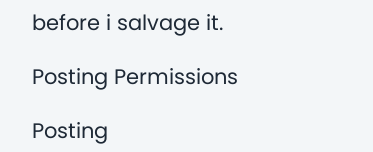before i salvage it.

Posting Permissions

Posting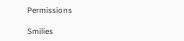Permissions

Smilies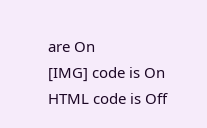are On
[IMG] code is On
HTML code is Off